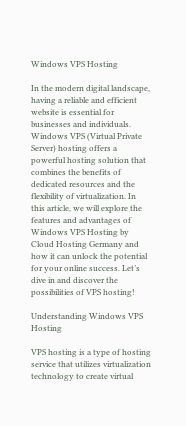Windows VPS Hosting

In the modern digital landscape, having a reliable and efficient website is essential for businesses and individuals. Windows VPS (Virtual Private Server) hosting offers a powerful hosting solution that combines the benefits of dedicated resources and the flexibility of virtualization. In this article, we will explore the features and advantages of Windows VPS Hosting by Cloud Hosting Germany and how it can unlock the potential for your online success. Let’s dive in and discover the possibilities of VPS hosting!

Understanding Windows VPS Hosting

VPS hosting is a type of hosting service that utilizes virtualization technology to create virtual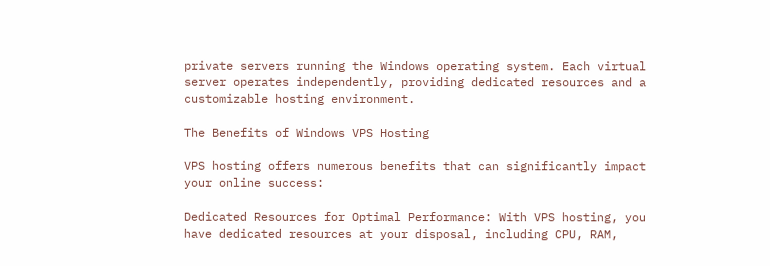private servers running the Windows operating system. Each virtual server operates independently, providing dedicated resources and a customizable hosting environment.

The Benefits of Windows VPS Hosting

VPS hosting offers numerous benefits that can significantly impact your online success:

Dedicated Resources for Optimal Performance: With VPS hosting, you have dedicated resources at your disposal, including CPU, RAM,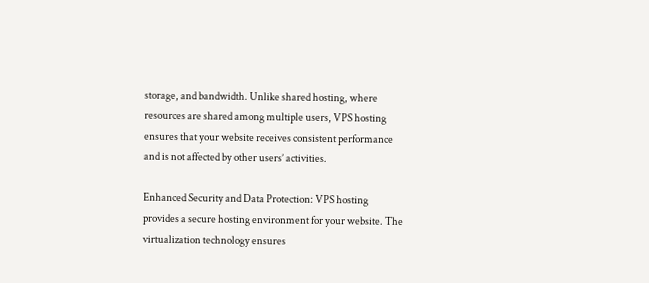storage, and bandwidth. Unlike shared hosting, where resources are shared among multiple users, VPS hosting ensures that your website receives consistent performance and is not affected by other users’ activities.

Enhanced Security and Data Protection: VPS hosting provides a secure hosting environment for your website. The virtualization technology ensures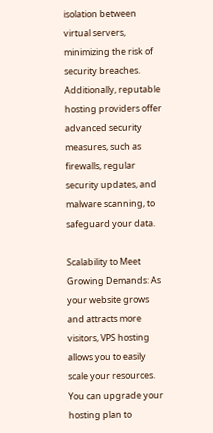isolation between virtual servers, minimizing the risk of security breaches. Additionally, reputable hosting providers offer advanced security measures, such as firewalls, regular security updates, and malware scanning, to safeguard your data.

Scalability to Meet Growing Demands: As your website grows and attracts more visitors, VPS hosting allows you to easily scale your resources. You can upgrade your hosting plan to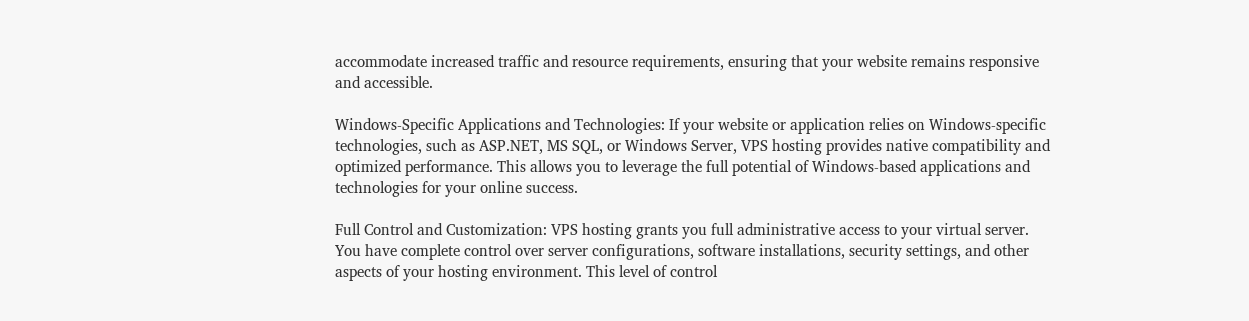accommodate increased traffic and resource requirements, ensuring that your website remains responsive and accessible.

Windows-Specific Applications and Technologies: If your website or application relies on Windows-specific technologies, such as ASP.NET, MS SQL, or Windows Server, VPS hosting provides native compatibility and optimized performance. This allows you to leverage the full potential of Windows-based applications and technologies for your online success.

Full Control and Customization: VPS hosting grants you full administrative access to your virtual server. You have complete control over server configurations, software installations, security settings, and other aspects of your hosting environment. This level of control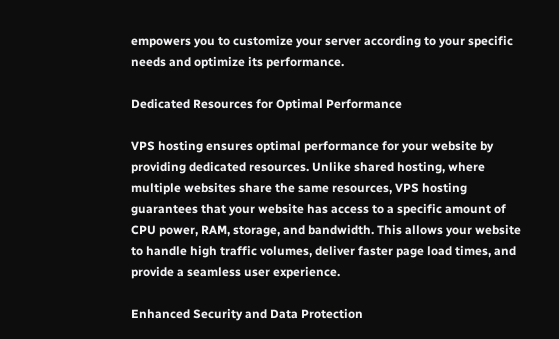empowers you to customize your server according to your specific needs and optimize its performance.

Dedicated Resources for Optimal Performance

VPS hosting ensures optimal performance for your website by providing dedicated resources. Unlike shared hosting, where multiple websites share the same resources, VPS hosting guarantees that your website has access to a specific amount of CPU power, RAM, storage, and bandwidth. This allows your website to handle high traffic volumes, deliver faster page load times, and provide a seamless user experience.

Enhanced Security and Data Protection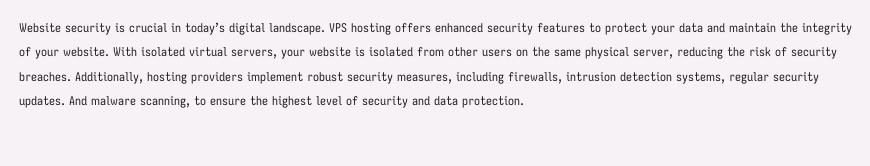Website security is crucial in today’s digital landscape. VPS hosting offers enhanced security features to protect your data and maintain the integrity of your website. With isolated virtual servers, your website is isolated from other users on the same physical server, reducing the risk of security breaches. Additionally, hosting providers implement robust security measures, including firewalls, intrusion detection systems, regular security updates. And malware scanning, to ensure the highest level of security and data protection.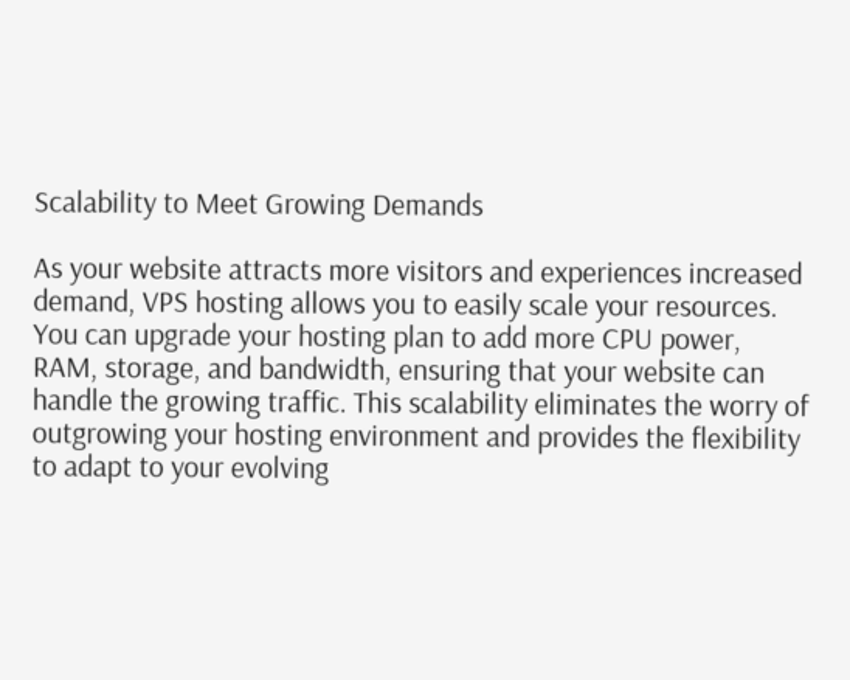Scalability to Meet Growing Demands

As your website attracts more visitors and experiences increased demand, VPS hosting allows you to easily scale your resources. You can upgrade your hosting plan to add more CPU power, RAM, storage, and bandwidth, ensuring that your website can handle the growing traffic. This scalability eliminates the worry of outgrowing your hosting environment and provides the flexibility to adapt to your evolving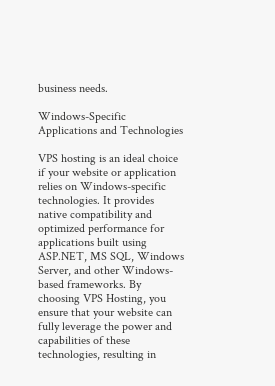business needs.

Windows-Specific Applications and Technologies

VPS hosting is an ideal choice if your website or application relies on Windows-specific technologies. It provides native compatibility and optimized performance for applications built using ASP.NET, MS SQL, Windows Server, and other Windows-based frameworks. By choosing VPS Hosting, you ensure that your website can fully leverage the power and capabilities of these technologies, resulting in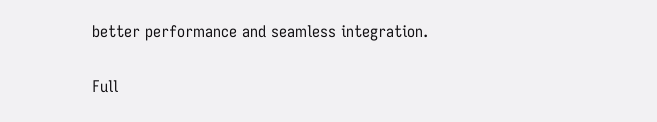better performance and seamless integration.

Full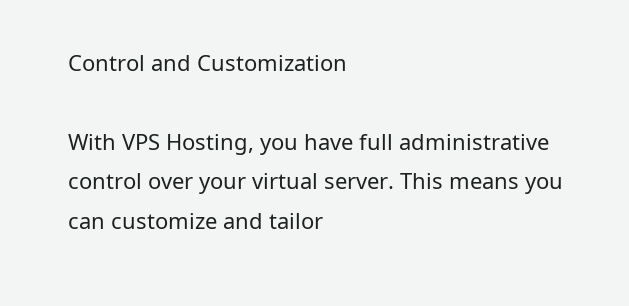Control and Customization

With VPS Hosting, you have full administrative control over your virtual server. This means you can customize and tailor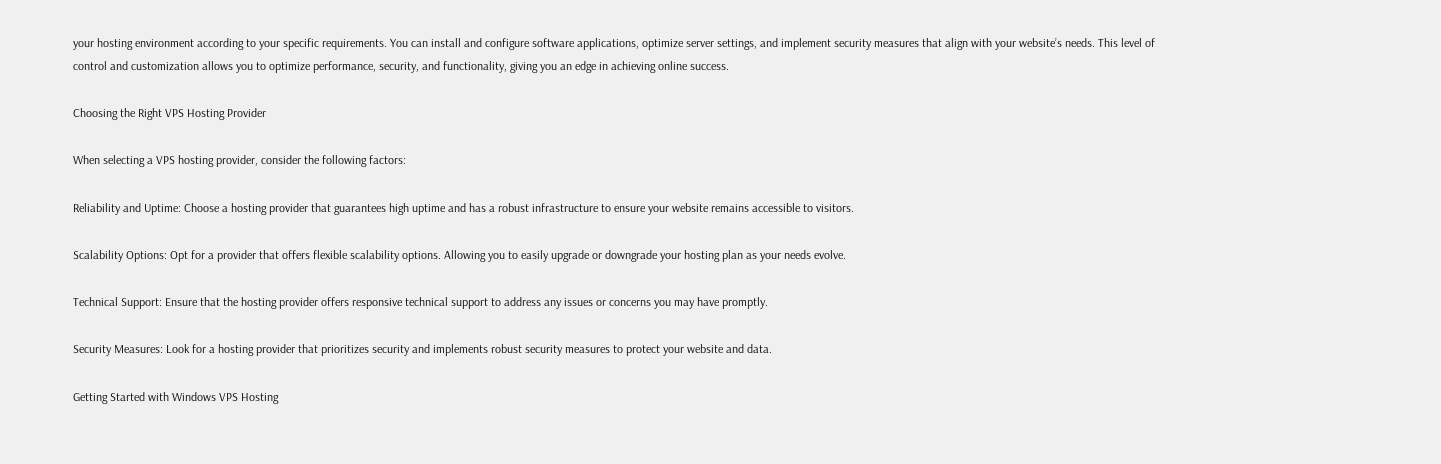your hosting environment according to your specific requirements. You can install and configure software applications, optimize server settings, and implement security measures that align with your website’s needs. This level of control and customization allows you to optimize performance, security, and functionality, giving you an edge in achieving online success.

Choosing the Right VPS Hosting Provider

When selecting a VPS hosting provider, consider the following factors:

Reliability and Uptime: Choose a hosting provider that guarantees high uptime and has a robust infrastructure to ensure your website remains accessible to visitors.

Scalability Options: Opt for a provider that offers flexible scalability options. Allowing you to easily upgrade or downgrade your hosting plan as your needs evolve.

Technical Support: Ensure that the hosting provider offers responsive technical support to address any issues or concerns you may have promptly.

Security Measures: Look for a hosting provider that prioritizes security and implements robust security measures to protect your website and data.

Getting Started with Windows VPS Hosting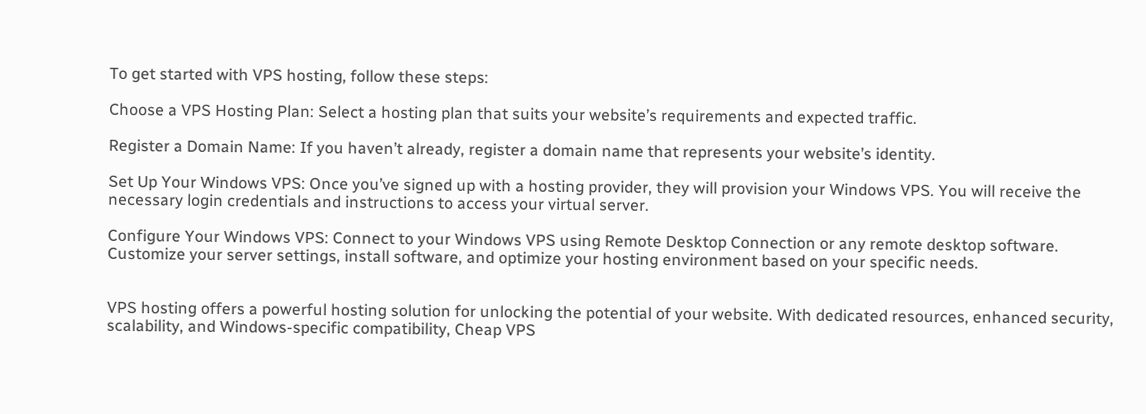To get started with VPS hosting, follow these steps:

Choose a VPS Hosting Plan: Select a hosting plan that suits your website’s requirements and expected traffic.

Register a Domain Name: If you haven’t already, register a domain name that represents your website’s identity.

Set Up Your Windows VPS: Once you’ve signed up with a hosting provider, they will provision your Windows VPS. You will receive the necessary login credentials and instructions to access your virtual server.

Configure Your Windows VPS: Connect to your Windows VPS using Remote Desktop Connection or any remote desktop software. Customize your server settings, install software, and optimize your hosting environment based on your specific needs.


VPS hosting offers a powerful hosting solution for unlocking the potential of your website. With dedicated resources, enhanced security, scalability, and Windows-specific compatibility, Cheap VPS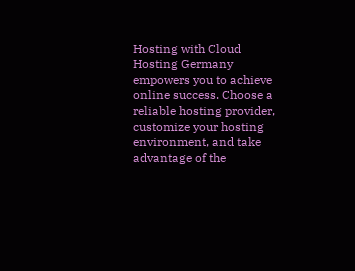Hosting with Cloud Hosting Germany empowers you to achieve online success. Choose a reliable hosting provider, customize your hosting environment, and take advantage of the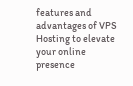features and advantages of VPS Hosting to elevate your online presence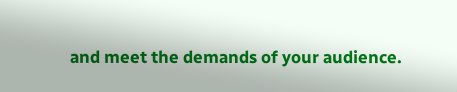and meet the demands of your audience.